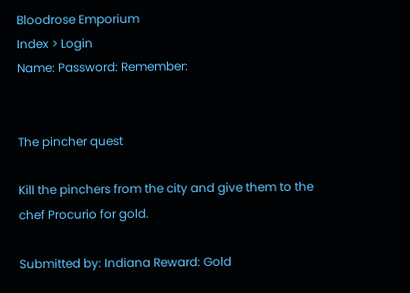Bloodrose Emporium
Index > Login
Name: Password: Remember:


The pincher quest

Kill the pinchers from the city and give them to the chef Procurio for gold.

Submitted by: Indiana Reward: Gold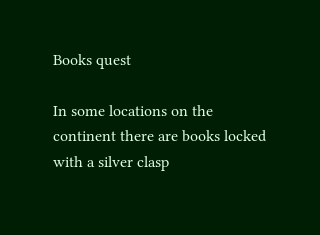Books quest

In some locations on the continent there are books locked with a silver clasp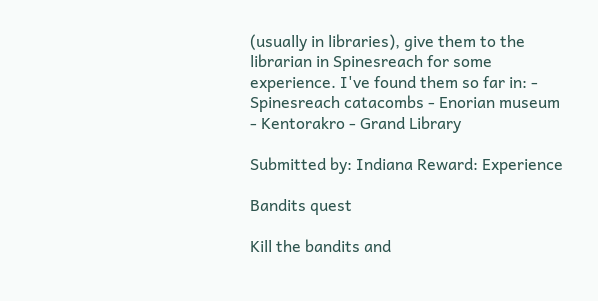(usually in libraries), give them to the librarian in Spinesreach for some experience. I've found them so far in: - Spinesreach catacombs - Enorian museum - Kentorakro - Grand Library

Submitted by: Indiana Reward: Experience

Bandits quest

Kill the bandits and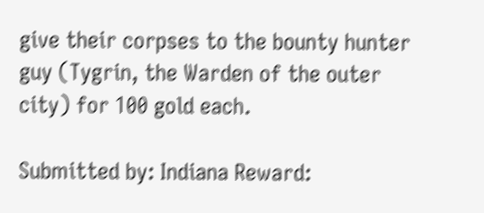give their corpses to the bounty hunter guy (Tygrin, the Warden of the outer city) for 100 gold each.

Submitted by: Indiana Reward: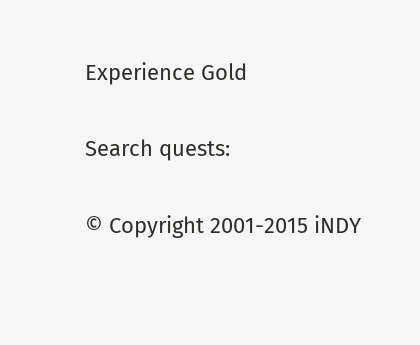Experience Gold

Search quests:

© Copyright 2001-2015 iNDY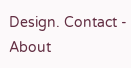Design. Contact - About